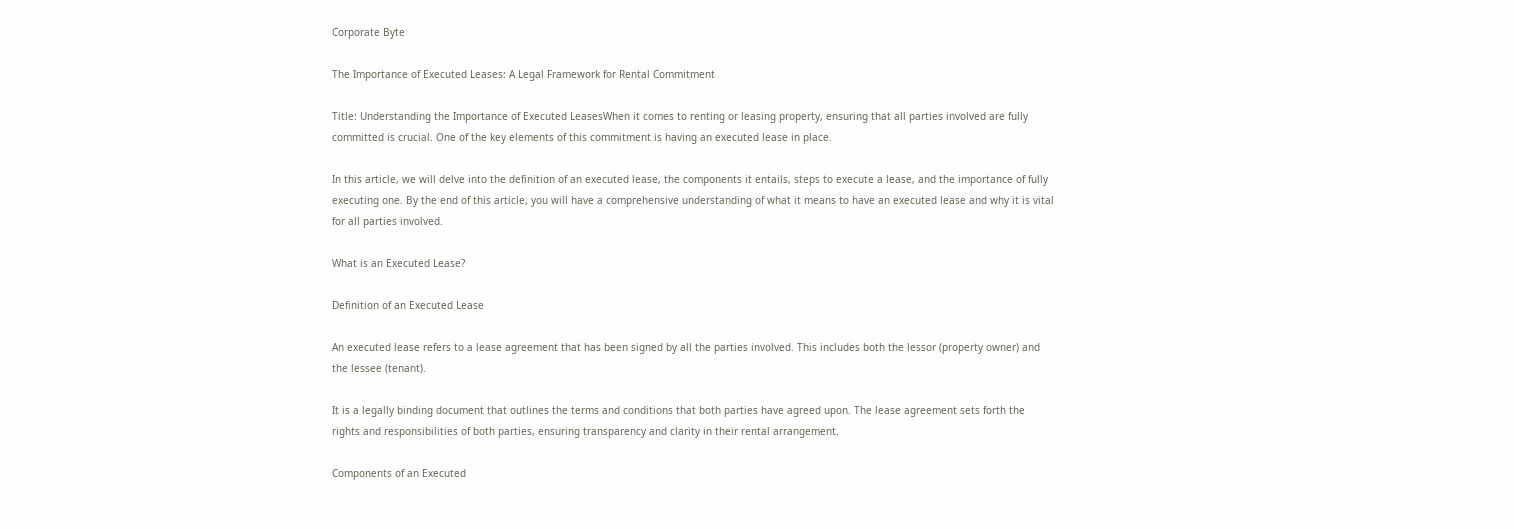Corporate Byte

The Importance of Executed Leases: A Legal Framework for Rental Commitment

Title: Understanding the Importance of Executed LeasesWhen it comes to renting or leasing property, ensuring that all parties involved are fully committed is crucial. One of the key elements of this commitment is having an executed lease in place.

In this article, we will delve into the definition of an executed lease, the components it entails, steps to execute a lease, and the importance of fully executing one. By the end of this article, you will have a comprehensive understanding of what it means to have an executed lease and why it is vital for all parties involved.

What is an Executed Lease?

Definition of an Executed Lease

An executed lease refers to a lease agreement that has been signed by all the parties involved. This includes both the lessor (property owner) and the lessee (tenant).

It is a legally binding document that outlines the terms and conditions that both parties have agreed upon. The lease agreement sets forth the rights and responsibilities of both parties, ensuring transparency and clarity in their rental arrangement.

Components of an Executed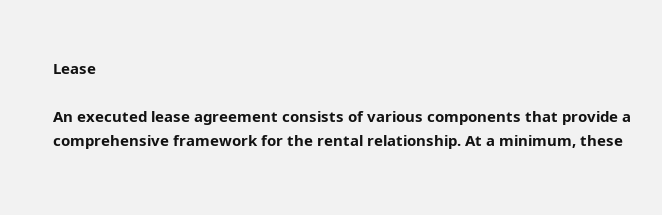Lease

An executed lease agreement consists of various components that provide a comprehensive framework for the rental relationship. At a minimum, these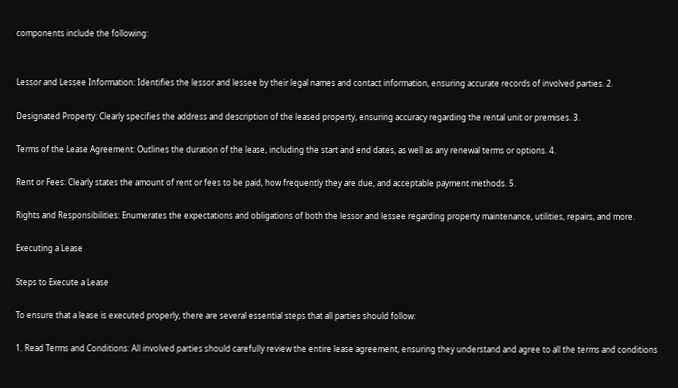components include the following:


Lessor and Lessee Information: Identifies the lessor and lessee by their legal names and contact information, ensuring accurate records of involved parties. 2.

Designated Property: Clearly specifies the address and description of the leased property, ensuring accuracy regarding the rental unit or premises. 3.

Terms of the Lease Agreement: Outlines the duration of the lease, including the start and end dates, as well as any renewal terms or options. 4.

Rent or Fees: Clearly states the amount of rent or fees to be paid, how frequently they are due, and acceptable payment methods. 5.

Rights and Responsibilities: Enumerates the expectations and obligations of both the lessor and lessee regarding property maintenance, utilities, repairs, and more.

Executing a Lease

Steps to Execute a Lease

To ensure that a lease is executed properly, there are several essential steps that all parties should follow:

1. Read Terms and Conditions: All involved parties should carefully review the entire lease agreement, ensuring they understand and agree to all the terms and conditions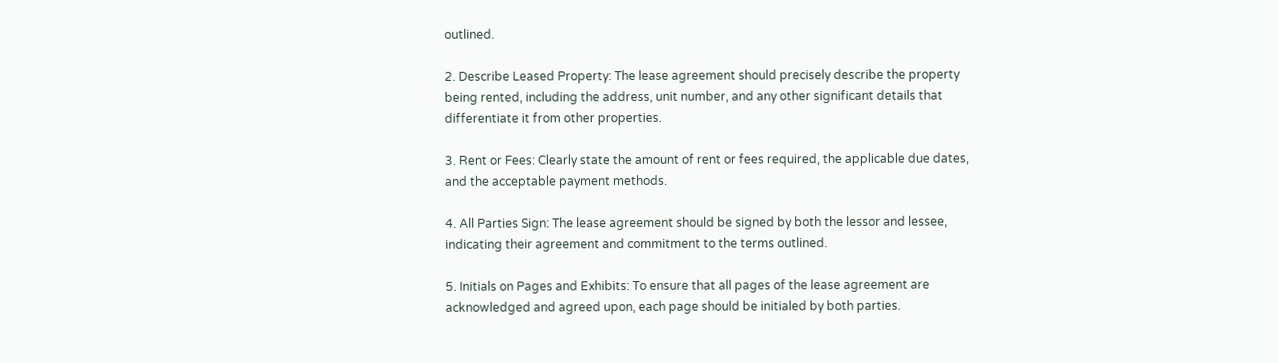outlined.

2. Describe Leased Property: The lease agreement should precisely describe the property being rented, including the address, unit number, and any other significant details that differentiate it from other properties.

3. Rent or Fees: Clearly state the amount of rent or fees required, the applicable due dates, and the acceptable payment methods.

4. All Parties Sign: The lease agreement should be signed by both the lessor and lessee, indicating their agreement and commitment to the terms outlined.

5. Initials on Pages and Exhibits: To ensure that all pages of the lease agreement are acknowledged and agreed upon, each page should be initialed by both parties.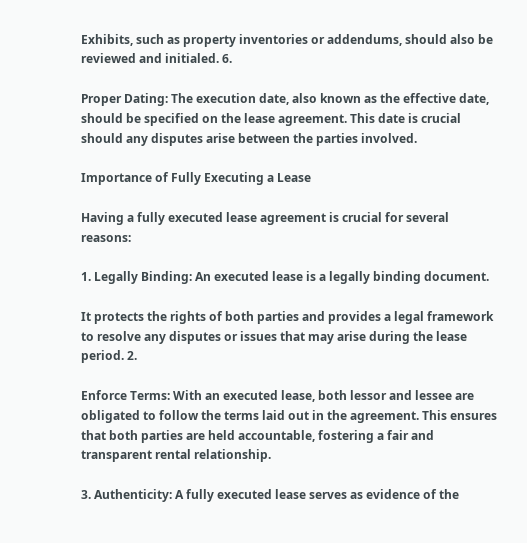Exhibits, such as property inventories or addendums, should also be reviewed and initialed. 6.

Proper Dating: The execution date, also known as the effective date, should be specified on the lease agreement. This date is crucial should any disputes arise between the parties involved.

Importance of Fully Executing a Lease

Having a fully executed lease agreement is crucial for several reasons:

1. Legally Binding: An executed lease is a legally binding document.

It protects the rights of both parties and provides a legal framework to resolve any disputes or issues that may arise during the lease period. 2.

Enforce Terms: With an executed lease, both lessor and lessee are obligated to follow the terms laid out in the agreement. This ensures that both parties are held accountable, fostering a fair and transparent rental relationship.

3. Authenticity: A fully executed lease serves as evidence of the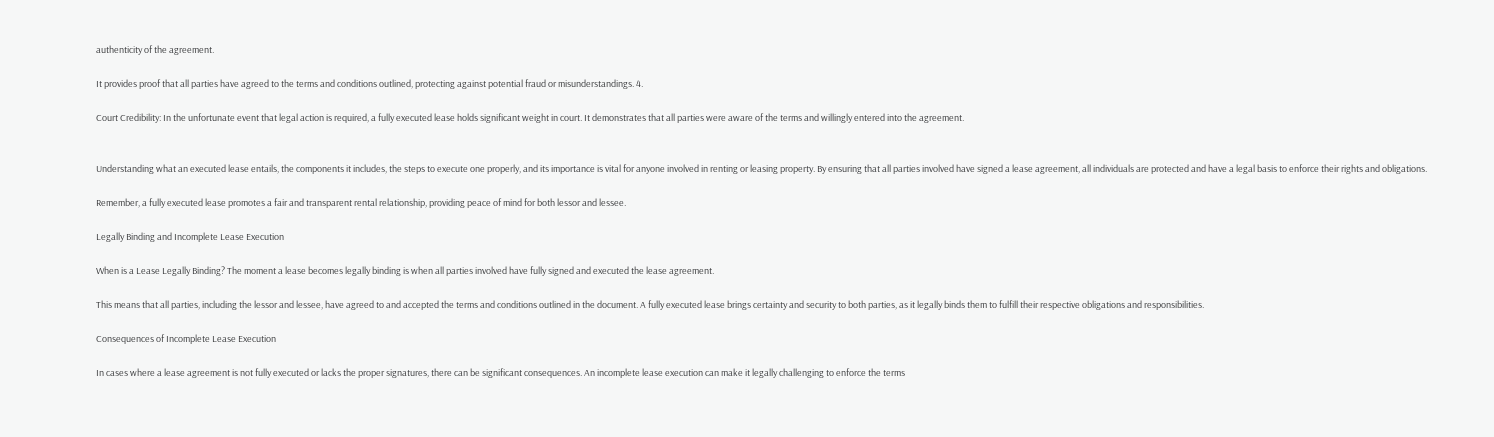authenticity of the agreement.

It provides proof that all parties have agreed to the terms and conditions outlined, protecting against potential fraud or misunderstandings. 4.

Court Credibility: In the unfortunate event that legal action is required, a fully executed lease holds significant weight in court. It demonstrates that all parties were aware of the terms and willingly entered into the agreement.


Understanding what an executed lease entails, the components it includes, the steps to execute one properly, and its importance is vital for anyone involved in renting or leasing property. By ensuring that all parties involved have signed a lease agreement, all individuals are protected and have a legal basis to enforce their rights and obligations.

Remember, a fully executed lease promotes a fair and transparent rental relationship, providing peace of mind for both lessor and lessee.

Legally Binding and Incomplete Lease Execution

When is a Lease Legally Binding? The moment a lease becomes legally binding is when all parties involved have fully signed and executed the lease agreement.

This means that all parties, including the lessor and lessee, have agreed to and accepted the terms and conditions outlined in the document. A fully executed lease brings certainty and security to both parties, as it legally binds them to fulfill their respective obligations and responsibilities.

Consequences of Incomplete Lease Execution

In cases where a lease agreement is not fully executed or lacks the proper signatures, there can be significant consequences. An incomplete lease execution can make it legally challenging to enforce the terms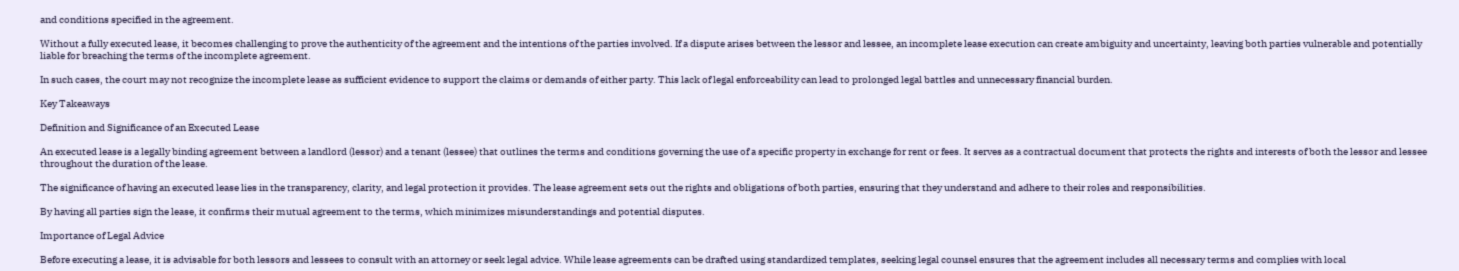and conditions specified in the agreement.

Without a fully executed lease, it becomes challenging to prove the authenticity of the agreement and the intentions of the parties involved. If a dispute arises between the lessor and lessee, an incomplete lease execution can create ambiguity and uncertainty, leaving both parties vulnerable and potentially liable for breaching the terms of the incomplete agreement.

In such cases, the court may not recognize the incomplete lease as sufficient evidence to support the claims or demands of either party. This lack of legal enforceability can lead to prolonged legal battles and unnecessary financial burden.

Key Takeaways

Definition and Significance of an Executed Lease

An executed lease is a legally binding agreement between a landlord (lessor) and a tenant (lessee) that outlines the terms and conditions governing the use of a specific property in exchange for rent or fees. It serves as a contractual document that protects the rights and interests of both the lessor and lessee throughout the duration of the lease.

The significance of having an executed lease lies in the transparency, clarity, and legal protection it provides. The lease agreement sets out the rights and obligations of both parties, ensuring that they understand and adhere to their roles and responsibilities.

By having all parties sign the lease, it confirms their mutual agreement to the terms, which minimizes misunderstandings and potential disputes.

Importance of Legal Advice

Before executing a lease, it is advisable for both lessors and lessees to consult with an attorney or seek legal advice. While lease agreements can be drafted using standardized templates, seeking legal counsel ensures that the agreement includes all necessary terms and complies with local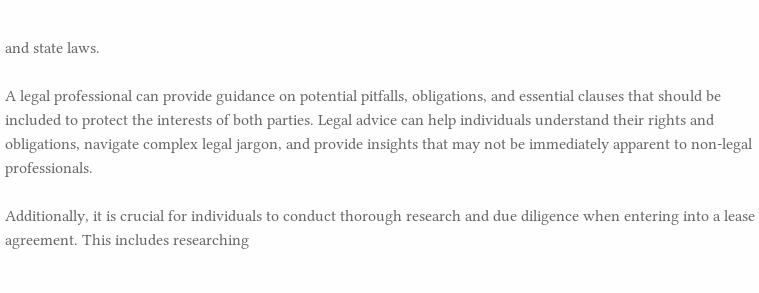and state laws.

A legal professional can provide guidance on potential pitfalls, obligations, and essential clauses that should be included to protect the interests of both parties. Legal advice can help individuals understand their rights and obligations, navigate complex legal jargon, and provide insights that may not be immediately apparent to non-legal professionals.

Additionally, it is crucial for individuals to conduct thorough research and due diligence when entering into a lease agreement. This includes researching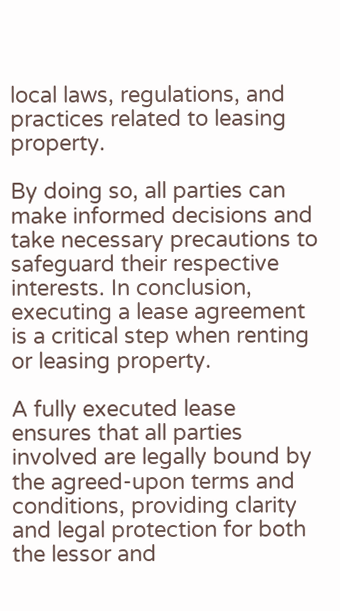local laws, regulations, and practices related to leasing property.

By doing so, all parties can make informed decisions and take necessary precautions to safeguard their respective interests. In conclusion, executing a lease agreement is a critical step when renting or leasing property.

A fully executed lease ensures that all parties involved are legally bound by the agreed-upon terms and conditions, providing clarity and legal protection for both the lessor and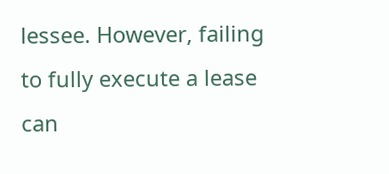lessee. However, failing to fully execute a lease can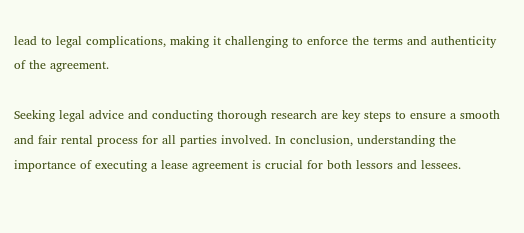lead to legal complications, making it challenging to enforce the terms and authenticity of the agreement.

Seeking legal advice and conducting thorough research are key steps to ensure a smooth and fair rental process for all parties involved. In conclusion, understanding the importance of executing a lease agreement is crucial for both lessors and lessees.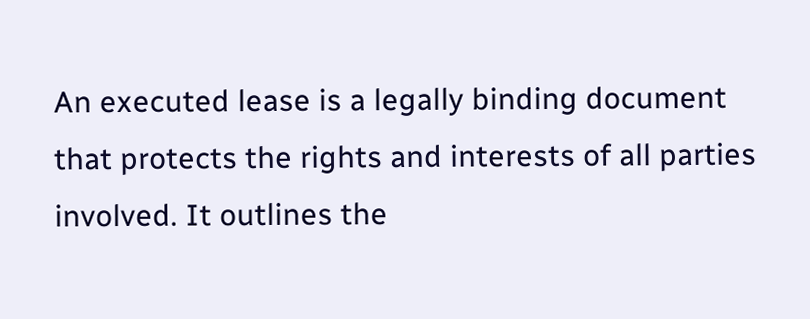An executed lease is a legally binding document that protects the rights and interests of all parties involved. It outlines the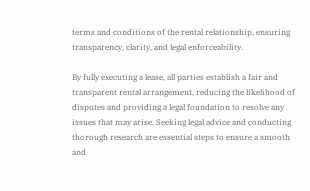terms and conditions of the rental relationship, ensuring transparency, clarity, and legal enforceability.

By fully executing a lease, all parties establish a fair and transparent rental arrangement, reducing the likelihood of disputes and providing a legal foundation to resolve any issues that may arise. Seeking legal advice and conducting thorough research are essential steps to ensure a smooth and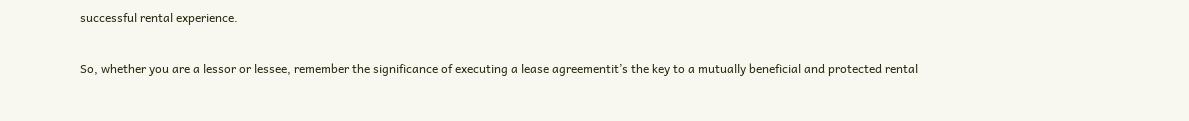successful rental experience.

So, whether you are a lessor or lessee, remember the significance of executing a lease agreementit’s the key to a mutually beneficial and protected rental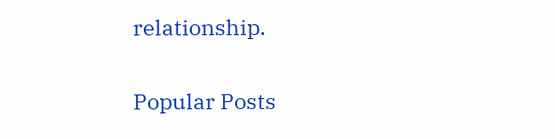relationship.

Popular Posts